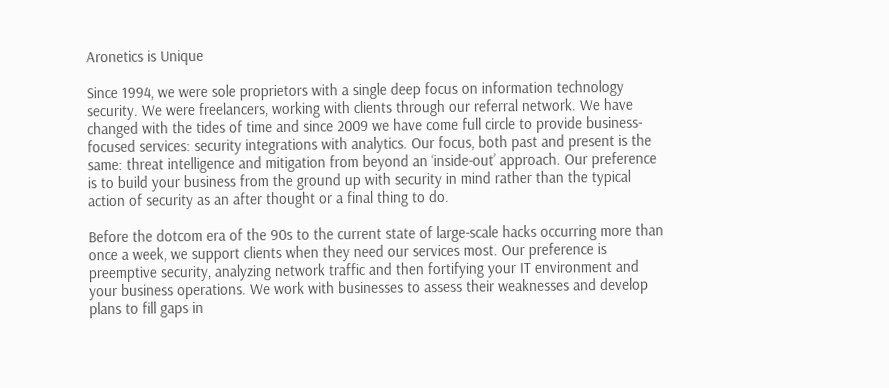Aronetics is Unique

Since 1994, we were sole proprietors with a single deep focus on information technology security. We were freelancers, working with clients through our referral network. We have changed with the tides of time and since 2009 we have come full circle to provide business-focused services: security integrations with analytics. Our focus, both past and present is the same: threat intelligence and mitigation from beyond an ‘inside-out’ approach. Our preference is to build your business from the ground up with security in mind rather than the typical action of security as an after thought or a final thing to do.

Before the dotcom era of the 90s to the current state of large-scale hacks occurring more than once a week, we support clients when they need our services most. Our preference is preemptive security, analyzing network traffic and then fortifying your IT environment and your business operations. We work with businesses to assess their weaknesses and develop plans to fill gaps in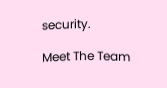security.

Meet The Team